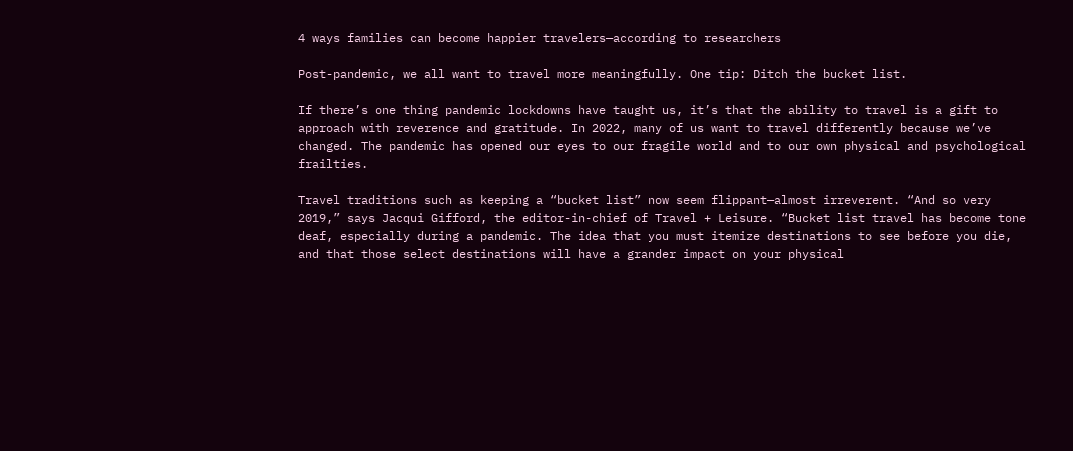4 ways families can become happier travelers—according to researchers

Post-pandemic, we all want to travel more meaningfully. One tip: Ditch the bucket list.

If there’s one thing pandemic lockdowns have taught us, it’s that the ability to travel is a gift to approach with reverence and gratitude. In 2022, many of us want to travel differently because we’ve changed. The pandemic has opened our eyes to our fragile world and to our own physical and psychological frailties.

Travel traditions such as keeping a “bucket list” now seem flippant—almost irreverent. “And so very 2019,” says Jacqui Gifford, the editor-in-chief of Travel + Leisure. “Bucket list travel has become tone deaf, especially during a pandemic. The idea that you must itemize destinations to see before you die, and that those select destinations will have a grander impact on your physical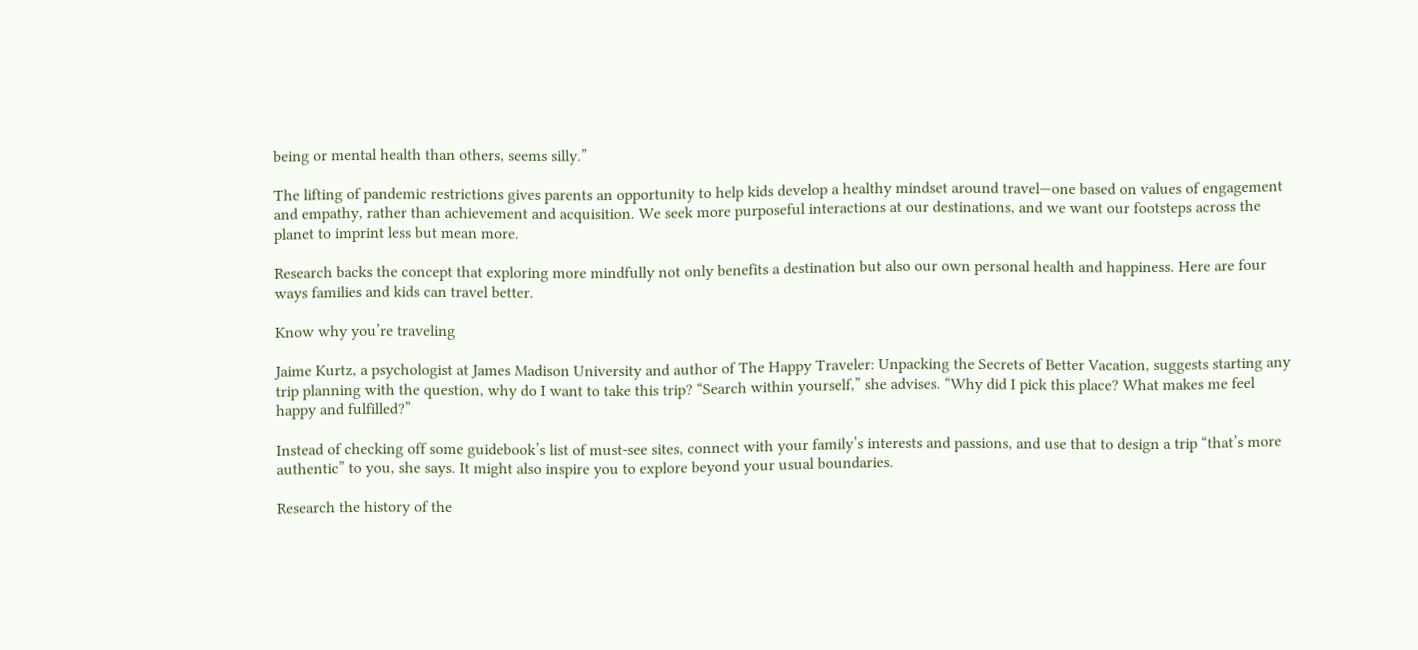being or mental health than others, seems silly.”

The lifting of pandemic restrictions gives parents an opportunity to help kids develop a healthy mindset around travel—one based on values of engagement and empathy, rather than achievement and acquisition. We seek more purposeful interactions at our destinations, and we want our footsteps across the planet to imprint less but mean more.

Research backs the concept that exploring more mindfully not only benefits a destination but also our own personal health and happiness. Here are four ways families and kids can travel better.

Know why you’re traveling

Jaime Kurtz, a psychologist at James Madison University and author of The Happy Traveler: Unpacking the Secrets of Better Vacation, suggests starting any trip planning with the question, why do I want to take this trip? “Search within yourself,” she advises. “Why did I pick this place? What makes me feel happy and fulfilled?”

Instead of checking off some guidebook’s list of must-see sites, connect with your family’s interests and passions, and use that to design a trip “that’s more authentic” to you, she says. It might also inspire you to explore beyond your usual boundaries.

Research the history of the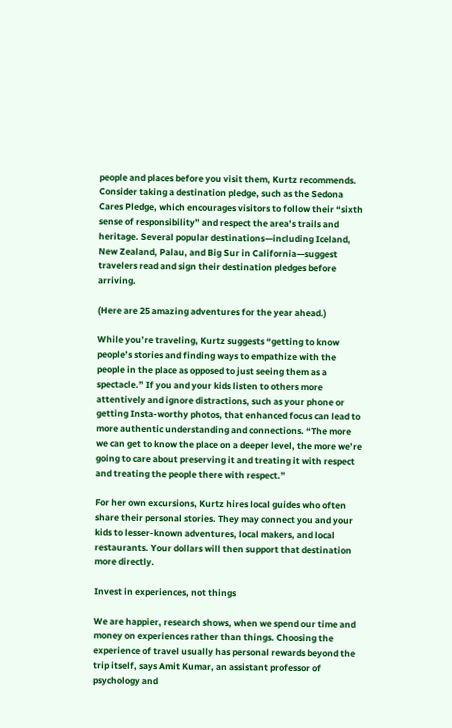people and places before you visit them, Kurtz recommends. Consider taking a destination pledge, such as the Sedona Cares Pledge, which encourages visitors to follow their “sixth sense of responsibility” and respect the area’s trails and heritage. Several popular destinations—including Iceland, New Zealand, Palau, and Big Sur in California—suggest travelers read and sign their destination pledges before arriving.

(Here are 25 amazing adventures for the year ahead.)

While you’re traveling, Kurtz suggests “getting to know people’s stories and finding ways to empathize with the people in the place as opposed to just seeing them as a spectacle.” If you and your kids listen to others more attentively and ignore distractions, such as your phone or getting Insta-worthy photos, that enhanced focus can lead to more authentic understanding and connections. “The more we can get to know the place on a deeper level, the more we’re going to care about preserving it and treating it with respect and treating the people there with respect.”

For her own excursions, Kurtz hires local guides who often share their personal stories. They may connect you and your kids to lesser-known adventures, local makers, and local restaurants. Your dollars will then support that destination more directly.

Invest in experiences, not things

We are happier, research shows, when we spend our time and money on experiences rather than things. Choosing the experience of travel usually has personal rewards beyond the trip itself, says Amit Kumar, an assistant professor of psychology and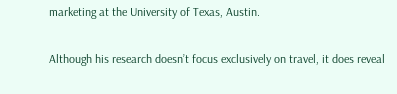marketing at the University of Texas, Austin.

Although his research doesn’t focus exclusively on travel, it does reveal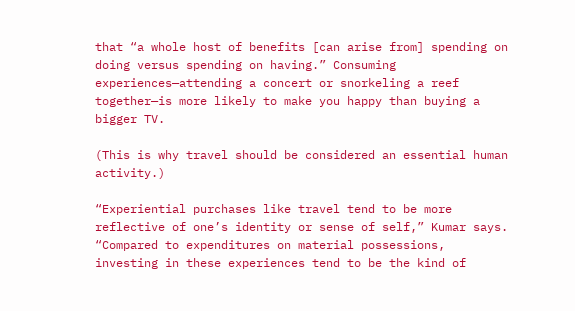that “a whole host of benefits [can arise from] spending on doing versus spending on having.” Consuming experiences—attending a concert or snorkeling a reef together—is more likely to make you happy than buying a bigger TV.

(This is why travel should be considered an essential human activity.)

“Experiential purchases like travel tend to be more reflective of one’s identity or sense of self,” Kumar says. “Compared to expenditures on material possessions, investing in these experiences tend to be the kind of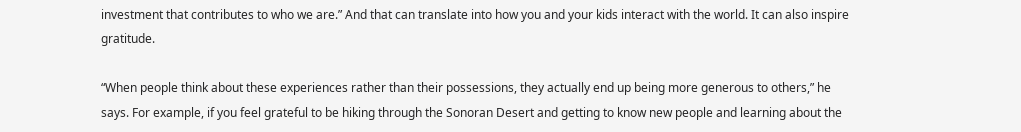investment that contributes to who we are.” And that can translate into how you and your kids interact with the world. It can also inspire gratitude.

“When people think about these experiences rather than their possessions, they actually end up being more generous to others,” he says. For example, if you feel grateful to be hiking through the Sonoran Desert and getting to know new people and learning about the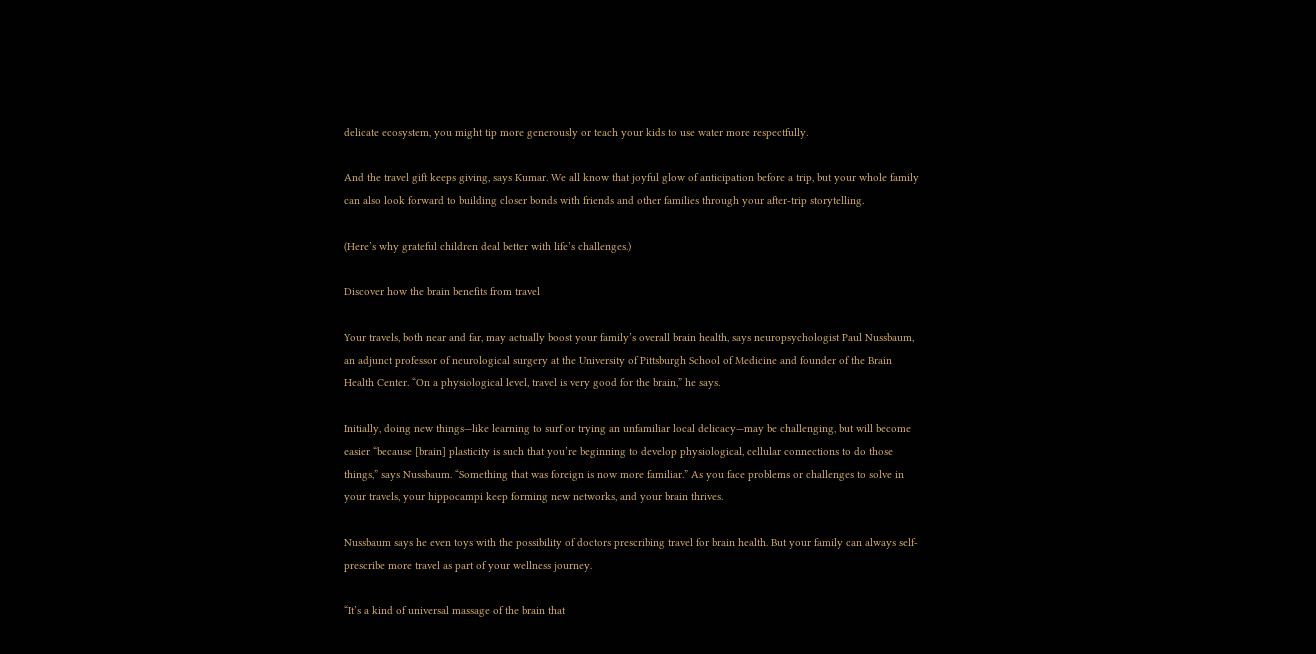delicate ecosystem, you might tip more generously or teach your kids to use water more respectfully.

And the travel gift keeps giving, says Kumar. We all know that joyful glow of anticipation before a trip, but your whole family can also look forward to building closer bonds with friends and other families through your after-trip storytelling.

(Here’s why grateful children deal better with life’s challenges.)

Discover how the brain benefits from travel

Your travels, both near and far, may actually boost your family’s overall brain health, says neuropsychologist Paul Nussbaum, an adjunct professor of neurological surgery at the University of Pittsburgh School of Medicine and founder of the Brain Health Center. “On a physiological level, travel is very good for the brain,” he says.

Initially, doing new things—like learning to surf or trying an unfamiliar local delicacy—may be challenging, but will become easier “because [brain] plasticity is such that you’re beginning to develop physiological, cellular connections to do those things,” says Nussbaum. “Something that was foreign is now more familiar.” As you face problems or challenges to solve in your travels, your hippocampi keep forming new networks, and your brain thrives.

Nussbaum says he even toys with the possibility of doctors prescribing travel for brain health. But your family can always self-prescribe more travel as part of your wellness journey.

“It’s a kind of universal massage of the brain that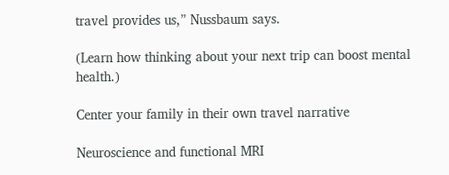travel provides us,” Nussbaum says.

(Learn how thinking about your next trip can boost mental health.)

Center your family in their own travel narrative

Neuroscience and functional MRI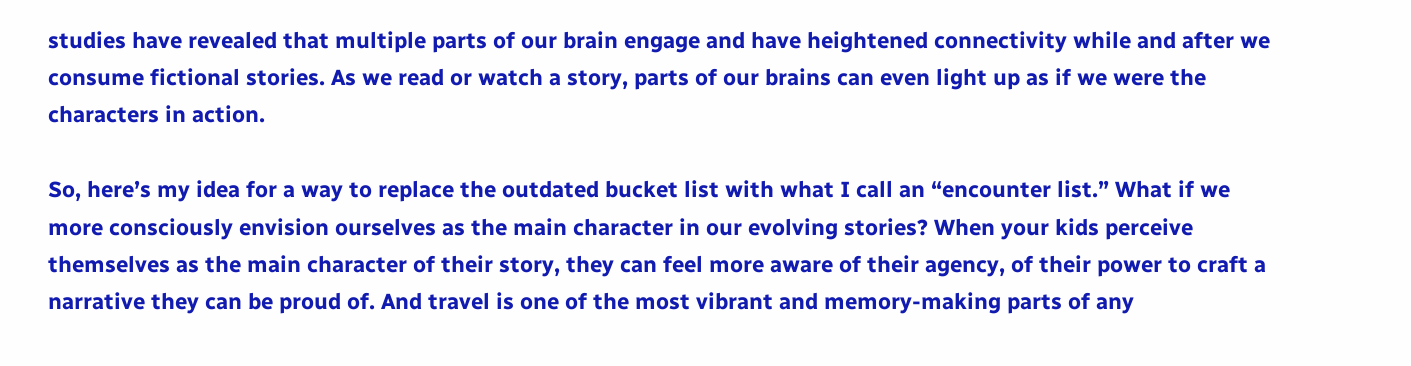studies have revealed that multiple parts of our brain engage and have heightened connectivity while and after we consume fictional stories. As we read or watch a story, parts of our brains can even light up as if we were the characters in action.

So, here’s my idea for a way to replace the outdated bucket list with what I call an “encounter list.” What if we more consciously envision ourselves as the main character in our evolving stories? When your kids perceive themselves as the main character of their story, they can feel more aware of their agency, of their power to craft a narrative they can be proud of. And travel is one of the most vibrant and memory-making parts of any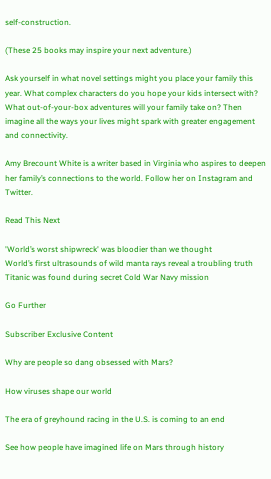self-construction.

(These 25 books may inspire your next adventure.)

Ask yourself in what novel settings might you place your family this year. What complex characters do you hope your kids intersect with? What out-of-your-box adventures will your family take on? Then imagine all the ways your lives might spark with greater engagement and connectivity.

Amy Brecount White is a writer based in Virginia who aspires to deepen her family’s connections to the world. Follow her on Instagram and Twitter.

Read This Next

'World’s worst shipwreck' was bloodier than we thought
World’s first ultrasounds of wild manta rays reveal a troubling truth
Titanic was found during secret Cold War Navy mission

Go Further

Subscriber Exclusive Content

Why are people so dang obsessed with Mars?

How viruses shape our world

The era of greyhound racing in the U.S. is coming to an end

See how people have imagined life on Mars through history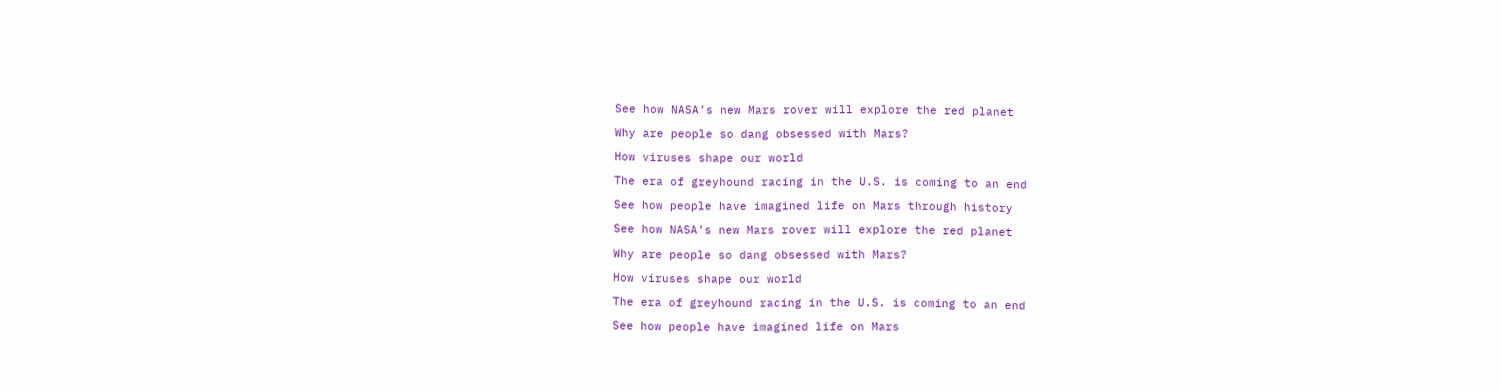See how NASA’s new Mars rover will explore the red planet

Why are people so dang obsessed with Mars?

How viruses shape our world

The era of greyhound racing in the U.S. is coming to an end

See how people have imagined life on Mars through history

See how NASA’s new Mars rover will explore the red planet

Why are people so dang obsessed with Mars?

How viruses shape our world

The era of greyhound racing in the U.S. is coming to an end

See how people have imagined life on Mars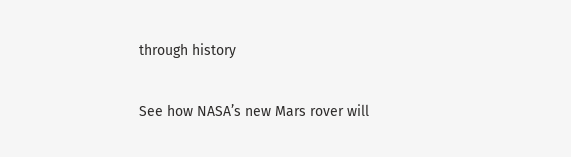through history

See how NASA’s new Mars rover will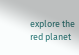explore the red planet